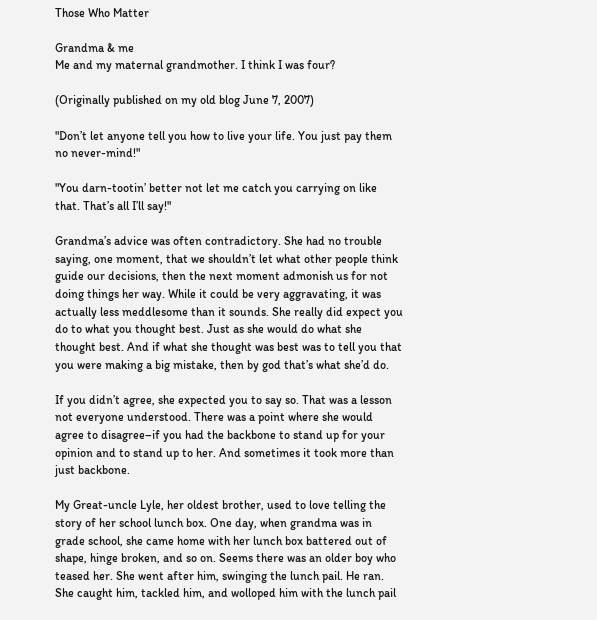Those Who Matter

Grandma & me
Me and my maternal grandmother. I think I was four?

(Originally published on my old blog June 7, 2007)

"Don’t let anyone tell you how to live your life. You just pay them no never-mind!"

"You darn-tootin’ better not let me catch you carrying on like that. That’s all I’ll say!"

Grandma’s advice was often contradictory. She had no trouble saying, one moment, that we shouldn’t let what other people think guide our decisions, then the next moment admonish us for not doing things her way. While it could be very aggravating, it was actually less meddlesome than it sounds. She really did expect you do to what you thought best. Just as she would do what she thought best. And if what she thought was best was to tell you that you were making a big mistake, then by god that’s what she’d do.

If you didn’t agree, she expected you to say so. That was a lesson not everyone understood. There was a point where she would agree to disagree–if you had the backbone to stand up for your opinion and to stand up to her. And sometimes it took more than just backbone.

My Great-uncle Lyle, her oldest brother, used to love telling the story of her school lunch box. One day, when grandma was in grade school, she came home with her lunch box battered out of shape, hinge broken, and so on. Seems there was an older boy who teased her. She went after him, swinging the lunch pail. He ran. She caught him, tackled him, and wolloped him with the lunch pail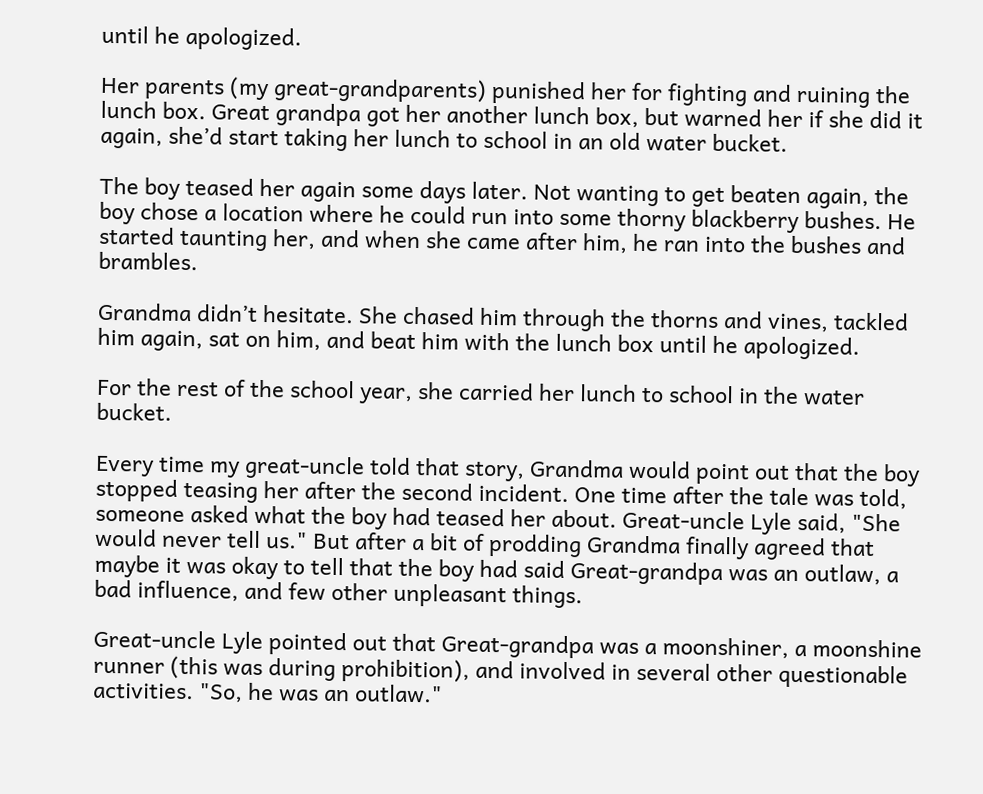until he apologized.

Her parents (my great-grandparents) punished her for fighting and ruining the lunch box. Great grandpa got her another lunch box, but warned her if she did it again, she’d start taking her lunch to school in an old water bucket.

The boy teased her again some days later. Not wanting to get beaten again, the boy chose a location where he could run into some thorny blackberry bushes. He started taunting her, and when she came after him, he ran into the bushes and brambles.

Grandma didn’t hesitate. She chased him through the thorns and vines, tackled him again, sat on him, and beat him with the lunch box until he apologized.

For the rest of the school year, she carried her lunch to school in the water bucket.

Every time my great-uncle told that story, Grandma would point out that the boy stopped teasing her after the second incident. One time after the tale was told, someone asked what the boy had teased her about. Great-uncle Lyle said, "She would never tell us." But after a bit of prodding Grandma finally agreed that maybe it was okay to tell that the boy had said Great-grandpa was an outlaw, a bad influence, and few other unpleasant things.

Great-uncle Lyle pointed out that Great-grandpa was a moonshiner, a moonshine runner (this was during prohibition), and involved in several other questionable activities. "So, he was an outlaw."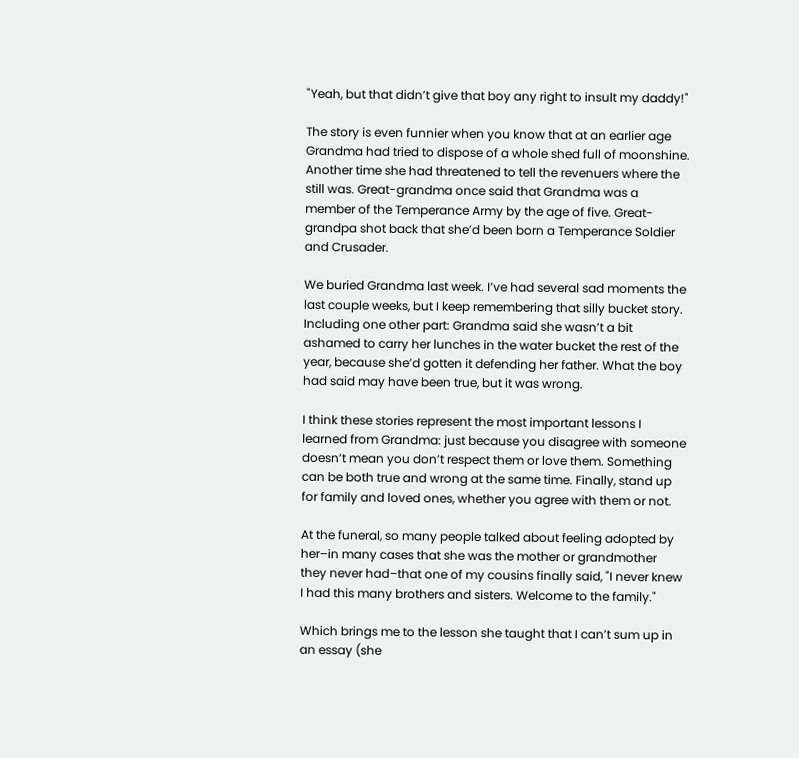"Yeah, but that didn’t give that boy any right to insult my daddy!"

The story is even funnier when you know that at an earlier age Grandma had tried to dispose of a whole shed full of moonshine. Another time she had threatened to tell the revenuers where the still was. Great-grandma once said that Grandma was a member of the Temperance Army by the age of five. Great-grandpa shot back that she’d been born a Temperance Soldier and Crusader.

We buried Grandma last week. I’ve had several sad moments the last couple weeks, but I keep remembering that silly bucket story. Including one other part: Grandma said she wasn’t a bit ashamed to carry her lunches in the water bucket the rest of the year, because she’d gotten it defending her father. What the boy had said may have been true, but it was wrong.

I think these stories represent the most important lessons I learned from Grandma: just because you disagree with someone doesn’t mean you don’t respect them or love them. Something can be both true and wrong at the same time. Finally, stand up for family and loved ones, whether you agree with them or not.

At the funeral, so many people talked about feeling adopted by her–in many cases that she was the mother or grandmother they never had–that one of my cousins finally said, "I never knew I had this many brothers and sisters. Welcome to the family."

Which brings me to the lesson she taught that I can’t sum up in an essay (she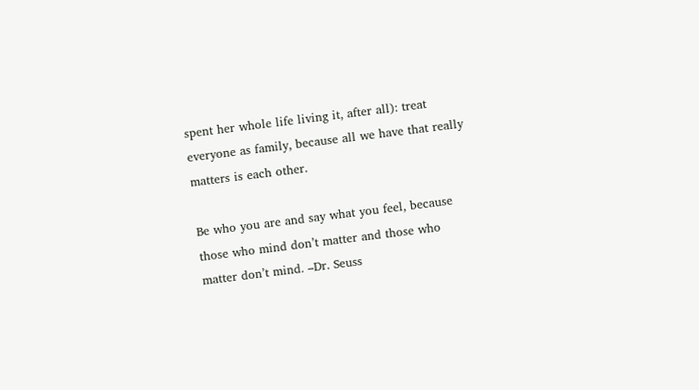spent her whole life living it, after all): treat everyone as family, because all we have that really matters is each other.

Be who you are and say what you feel, because those who mind don’t matter and those who matter don’t mind. –Dr. Seuss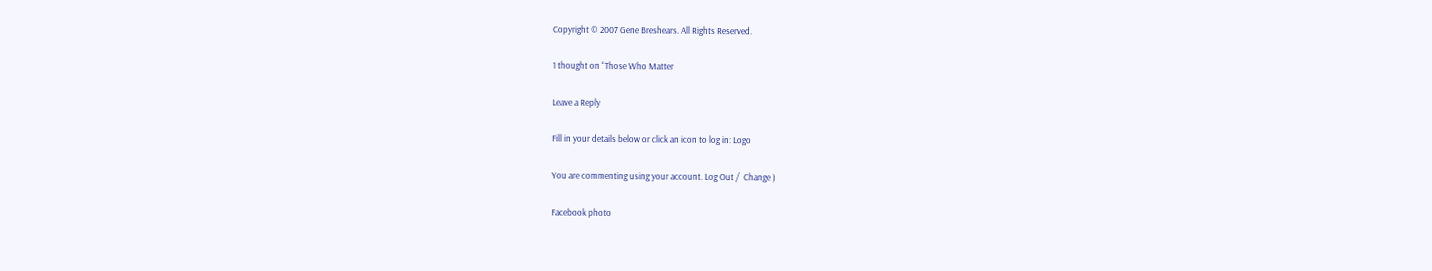Copyright © 2007 Gene Breshears. All Rights Reserved.

1 thought on “Those Who Matter

Leave a Reply

Fill in your details below or click an icon to log in: Logo

You are commenting using your account. Log Out /  Change )

Facebook photo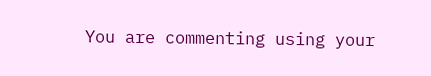You are commenting using your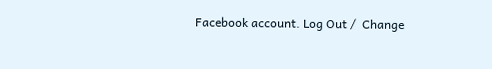Facebook account. Log Out /  Change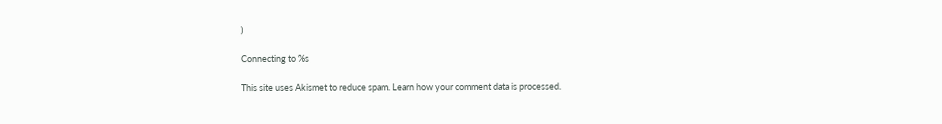)

Connecting to %s

This site uses Akismet to reduce spam. Learn how your comment data is processed.